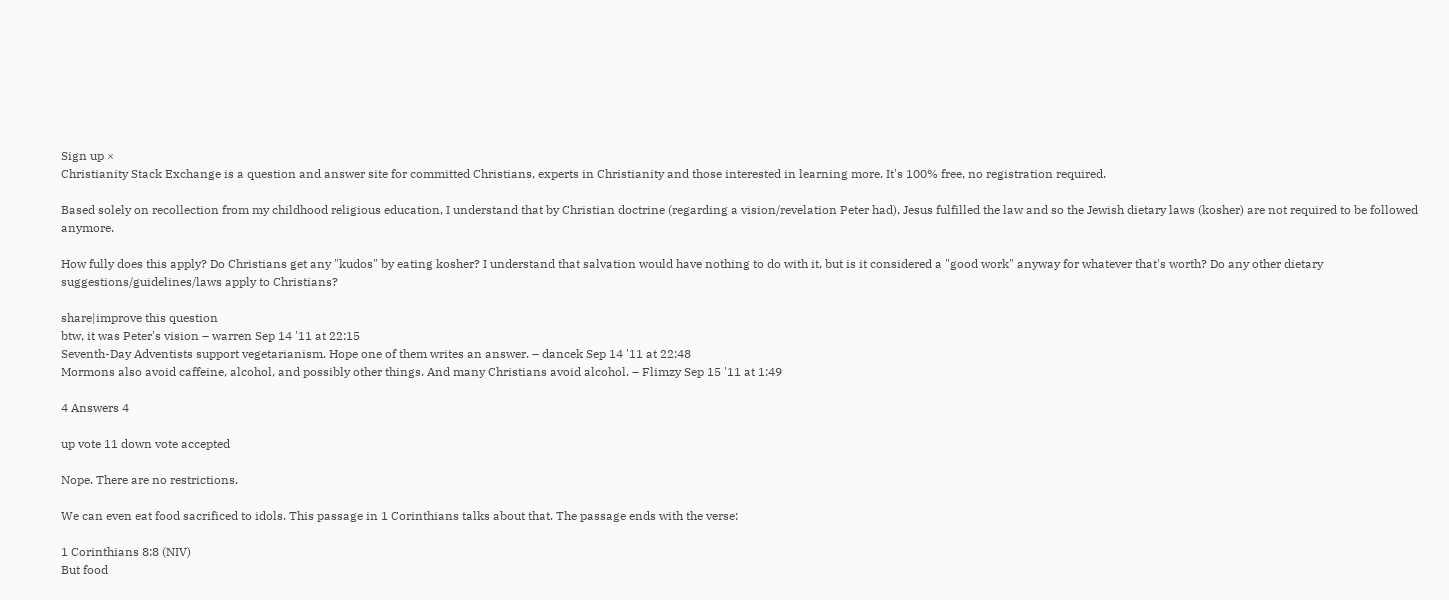Sign up ×
Christianity Stack Exchange is a question and answer site for committed Christians, experts in Christianity and those interested in learning more. It's 100% free, no registration required.

Based solely on recollection from my childhood religious education, I understand that by Christian doctrine (regarding a vision/revelation Peter had), Jesus fulfilled the law and so the Jewish dietary laws (kosher) are not required to be followed anymore.

How fully does this apply? Do Christians get any "kudos" by eating kosher? I understand that salvation would have nothing to do with it, but is it considered a "good work" anyway for whatever that's worth? Do any other dietary suggestions/guidelines/laws apply to Christians?

share|improve this question
btw, it was Peter's vision – warren Sep 14 '11 at 22:15
Seventh-Day Adventists support vegetarianism. Hope one of them writes an answer. – dancek Sep 14 '11 at 22:48
Mormons also avoid caffeine, alcohol, and possibly other things. And many Christians avoid alcohol. – Flimzy Sep 15 '11 at 1:49

4 Answers 4

up vote 11 down vote accepted

Nope. There are no restrictions.

We can even eat food sacrificed to idols. This passage in 1 Corinthians talks about that. The passage ends with the verse:

1 Corinthians 8:8 (NIV)
But food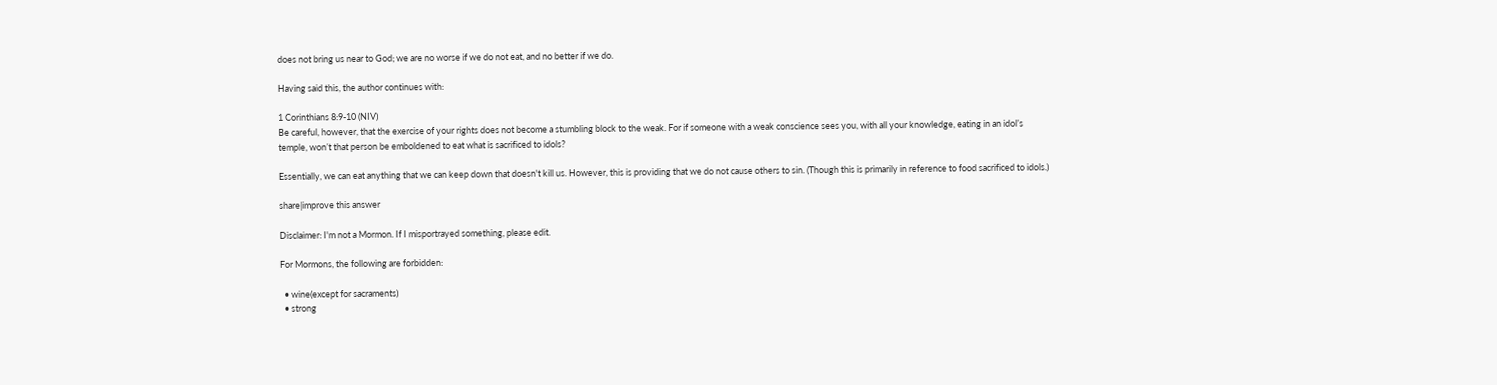does not bring us near to God; we are no worse if we do not eat, and no better if we do.

Having said this, the author continues with:

1 Corinthians 8:9-10 (NIV)
Be careful, however, that the exercise of your rights does not become a stumbling block to the weak. For if someone with a weak conscience sees you, with all your knowledge, eating in an idol’s temple, won’t that person be emboldened to eat what is sacrificed to idols?

Essentially, we can eat anything that we can keep down that doesn't kill us. However, this is providing that we do not cause others to sin. (Though this is primarily in reference to food sacrificed to idols.)

share|improve this answer

Disclaimer: I'm not a Mormon. If I misportrayed something, please edit.

For Mormons, the following are forbidden:

  • wine(except for sacraments)
  • strong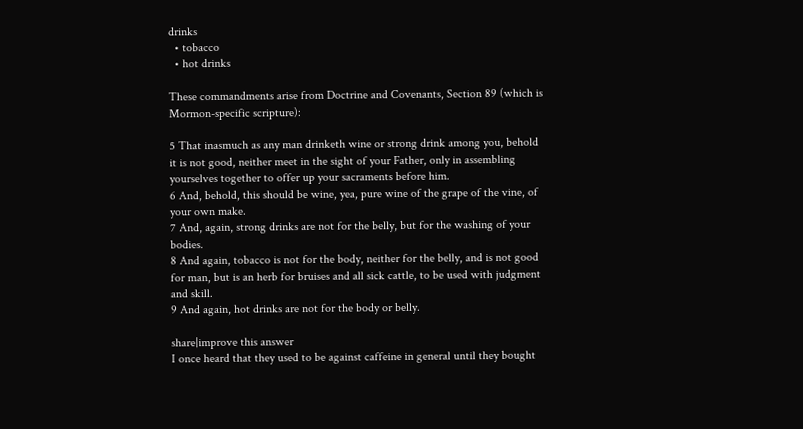drinks
  • tobacco
  • hot drinks

These commandments arise from Doctrine and Covenants, Section 89 (which is Mormon-specific scripture):

5 That inasmuch as any man drinketh wine or strong drink among you, behold it is not good, neither meet in the sight of your Father, only in assembling yourselves together to offer up your sacraments before him.
6 And, behold, this should be wine, yea, pure wine of the grape of the vine, of your own make.
7 And, again, strong drinks are not for the belly, but for the washing of your bodies.
8 And again, tobacco is not for the body, neither for the belly, and is not good for man, but is an herb for bruises and all sick cattle, to be used with judgment and skill.
9 And again, hot drinks are not for the body or belly.

share|improve this answer
I once heard that they used to be against caffeine in general until they bought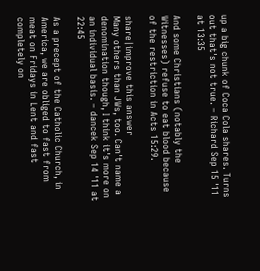up a big chunk of Coca Cola shares. Turns out that's not true. – Richard Sep 15 '11 at 13:35

And some Christians (notably the Witnesses) refuse to eat blood because of the restriction in Acts 15:29.

share|improve this answer
Many others than JWs, too. Can't name a denomination though, I think it's more on an individual basis. – dancek Sep 14 '11 at 22:45

As a precept of the Catholic Church, in America, we are obliged to fast from meat on Fridays in Lent and fast completely on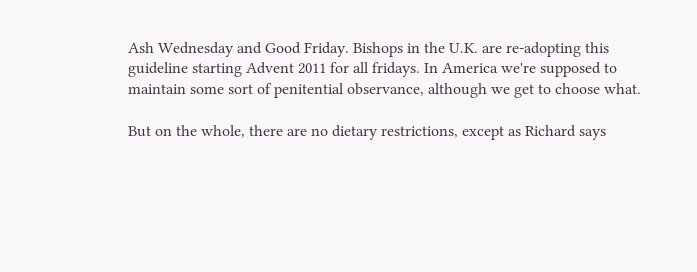Ash Wednesday and Good Friday. Bishops in the U.K. are re-adopting this guideline starting Advent 2011 for all fridays. In America we're supposed to maintain some sort of penitential observance, although we get to choose what.

But on the whole, there are no dietary restrictions, except as Richard says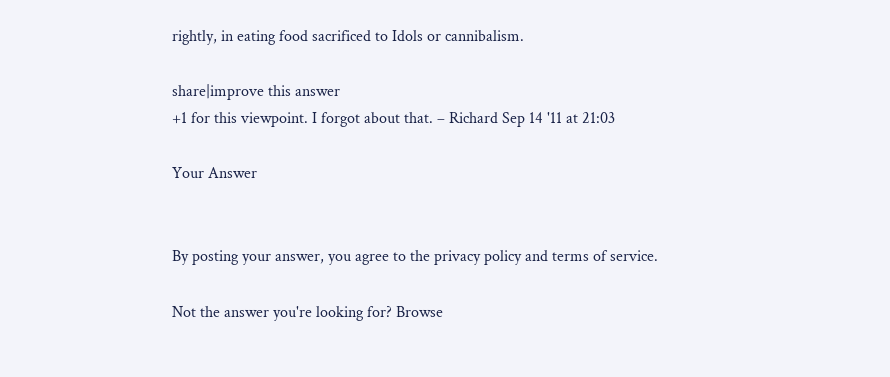rightly, in eating food sacrificed to Idols or cannibalism.

share|improve this answer
+1 for this viewpoint. I forgot about that. – Richard Sep 14 '11 at 21:03

Your Answer


By posting your answer, you agree to the privacy policy and terms of service.

Not the answer you're looking for? Browse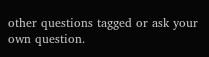other questions tagged or ask your own question.